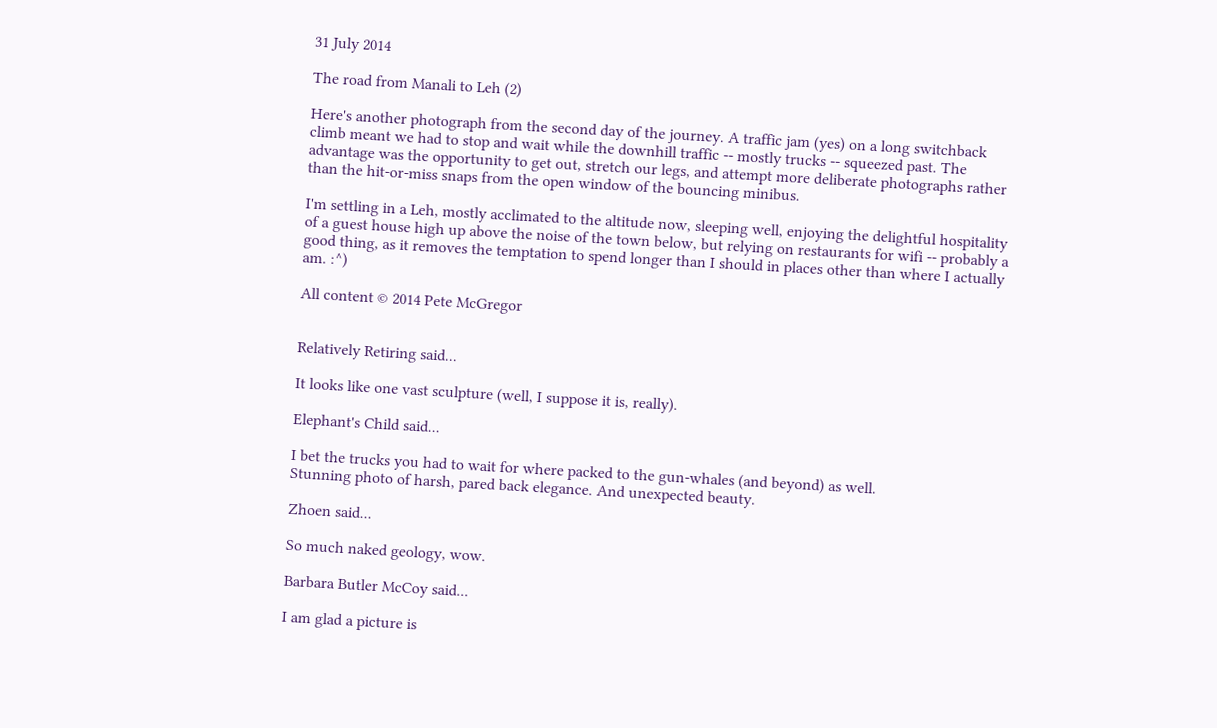31 July 2014

The road from Manali to Leh (2)

Here's another photograph from the second day of the journey. A traffic jam (yes) on a long switchback climb meant we had to stop and wait while the downhill traffic -- mostly trucks -- squeezed past. The advantage was the opportunity to get out, stretch our legs, and attempt more deliberate photographs rather than the hit-or-miss snaps from the open window of the bouncing minibus.

I'm settling in a Leh, mostly acclimated to the altitude now, sleeping well, enjoying the delightful hospitality of a guest house high up above the noise of the town below, but relying on restaurants for wifi -- probably a good thing, as it removes the temptation to spend longer than I should in places other than where I actually am. :^)

All content © 2014 Pete McGregor


Relatively Retiring said...

It looks like one vast sculpture (well, I suppose it is, really).

Elephant's Child said...

I bet the trucks you had to wait for where packed to the gun-whales (and beyond) as well.
Stunning photo of harsh, pared back elegance. And unexpected beauty.

Zhoen said...

So much naked geology, wow.

Barbara Butler McCoy said...

I am glad a picture is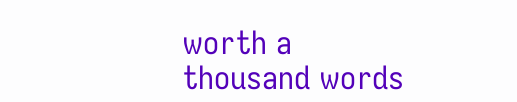worth a thousand words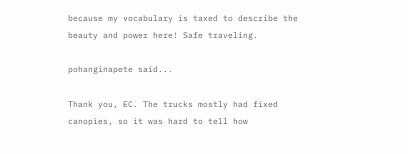because my vocabulary is taxed to describe the beauty and power here! Safe traveling.

pohanginapete said...

Thank you, EC. The trucks mostly had fixed canopies, so it was hard to tell how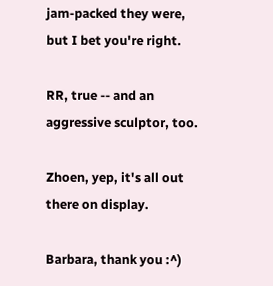jam-packed they were, but I bet you're right.

RR, true -- and an aggressive sculptor, too.

Zhoen, yep, it's all out there on display.

Barbara, thank you :^)